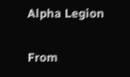Alpha Legion

From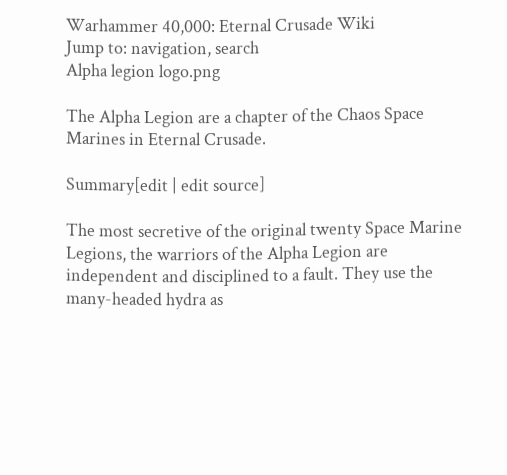Warhammer 40,000: Eternal Crusade Wiki
Jump to: navigation, search
Alpha legion logo.png

The Alpha Legion are a chapter of the Chaos Space Marines in Eternal Crusade.

Summary[edit | edit source]

The most secretive of the original twenty Space Marine Legions, the warriors of the Alpha Legion are independent and disciplined to a fault. They use the many-headed hydra as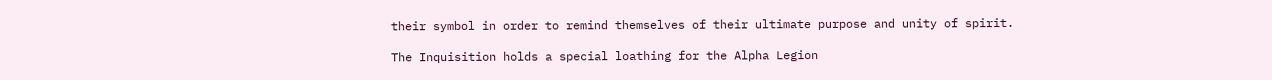their symbol in order to remind themselves of their ultimate purpose and unity of spirit.

The Inquisition holds a special loathing for the Alpha Legion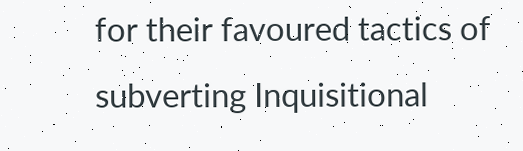for their favoured tactics of subverting Inquisitional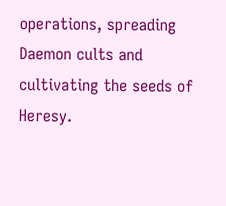operations, spreading Daemon cults and cultivating the seeds of Heresy.